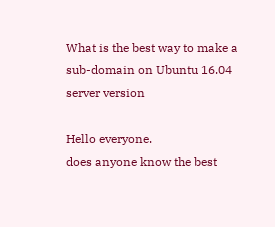What is the best way to make a sub-domain on Ubuntu 16.04 server version

Hello everyone.
does anyone know the best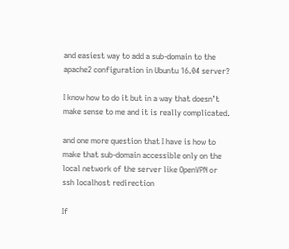and easiest way to add a sub-domain to the apache2 configuration in Ubuntu 16.04 server?

I know how to do it but in a way that doesn’t make sense to me and it is really complicated.

and one more question that I have is how to make that sub-domain accessible only on the local network of the server like OpenVPN or ssh localhost redirection

If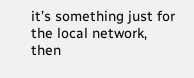it’s something just for the local network, then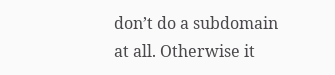don’t do a subdomain at all. Otherwise it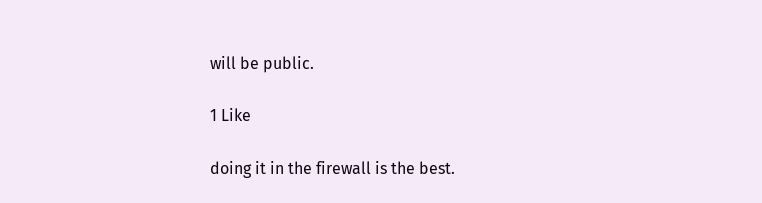will be public.

1 Like

doing it in the firewall is the best.